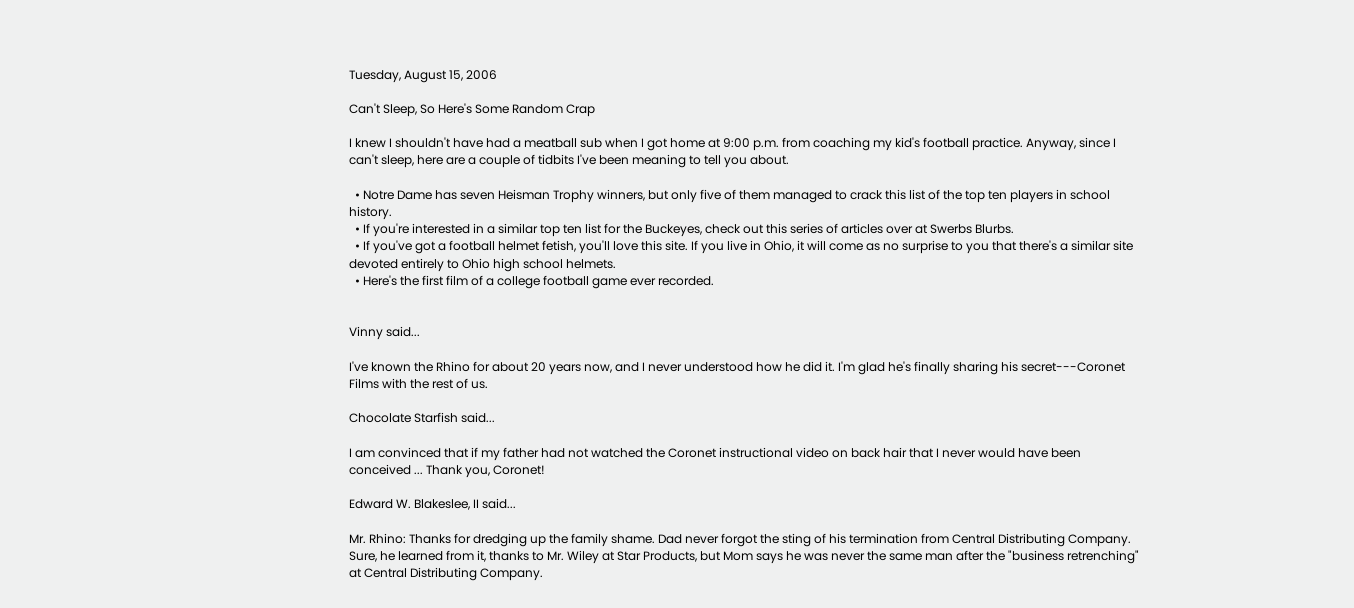Tuesday, August 15, 2006

Can't Sleep, So Here's Some Random Crap

I knew I shouldn't have had a meatball sub when I got home at 9:00 p.m. from coaching my kid's football practice. Anyway, since I can't sleep, here are a couple of tidbits I've been meaning to tell you about.

  • Notre Dame has seven Heisman Trophy winners, but only five of them managed to crack this list of the top ten players in school history.
  • If you're interested in a similar top ten list for the Buckeyes, check out this series of articles over at Swerbs Blurbs.
  • If you've got a football helmet fetish, you'll love this site. If you live in Ohio, it will come as no surprise to you that there's a similar site devoted entirely to Ohio high school helmets.
  • Here's the first film of a college football game ever recorded.


Vinny said...

I've known the Rhino for about 20 years now, and I never understood how he did it. I'm glad he's finally sharing his secret---Coronet Films with the rest of us.

Chocolate Starfish said...

I am convinced that if my father had not watched the Coronet instructional video on back hair that I never would have been conceived ... Thank you, Coronet!

Edward W. Blakeslee, II said...

Mr. Rhino: Thanks for dredging up the family shame. Dad never forgot the sting of his termination from Central Distributing Company. Sure, he learned from it, thanks to Mr. Wiley at Star Products, but Mom says he was never the same man after the "business retrenching" at Central Distributing Company.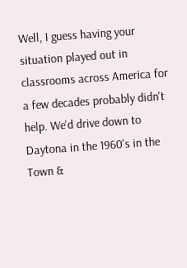Well, I guess having your situation played out in classrooms across America for a few decades probably didn't help. We'd drive down to Daytona in the 1960's in the Town &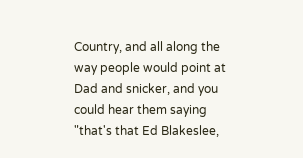Country, and all along the way people would point at Dad and snicker, and you could hear them saying "that's that Ed Blakeslee,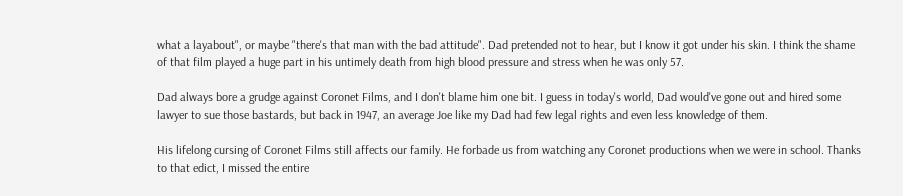what a layabout", or maybe "there's that man with the bad attitude". Dad pretended not to hear, but I know it got under his skin. I think the shame of that film played a huge part in his untimely death from high blood pressure and stress when he was only 57.

Dad always bore a grudge against Coronet Films, and I don't blame him one bit. I guess in today's world, Dad would've gone out and hired some lawyer to sue those bastards, but back in 1947, an average Joe like my Dad had few legal rights and even less knowledge of them.

His lifelong cursing of Coronet Films still affects our family. He forbade us from watching any Coronet productions when we were in school. Thanks to that edict, I missed the entire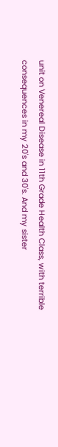unit on Venereal Disease in 11th Grade Health Class, with terrible consequences in my 20's and 30's. And my sister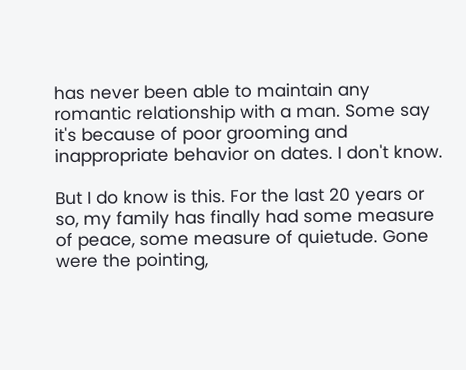has never been able to maintain any romantic relationship with a man. Some say it's because of poor grooming and inappropriate behavior on dates. I don't know.

But I do know is this. For the last 20 years or so, my family has finally had some measure of peace, some measure of quietude. Gone were the pointing,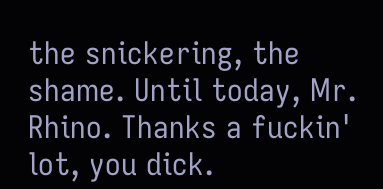the snickering, the shame. Until today, Mr. Rhino. Thanks a fuckin' lot, you dick.